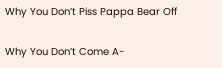Why You Don’t Piss Pappa Bear Off

Why You Don’t Come A-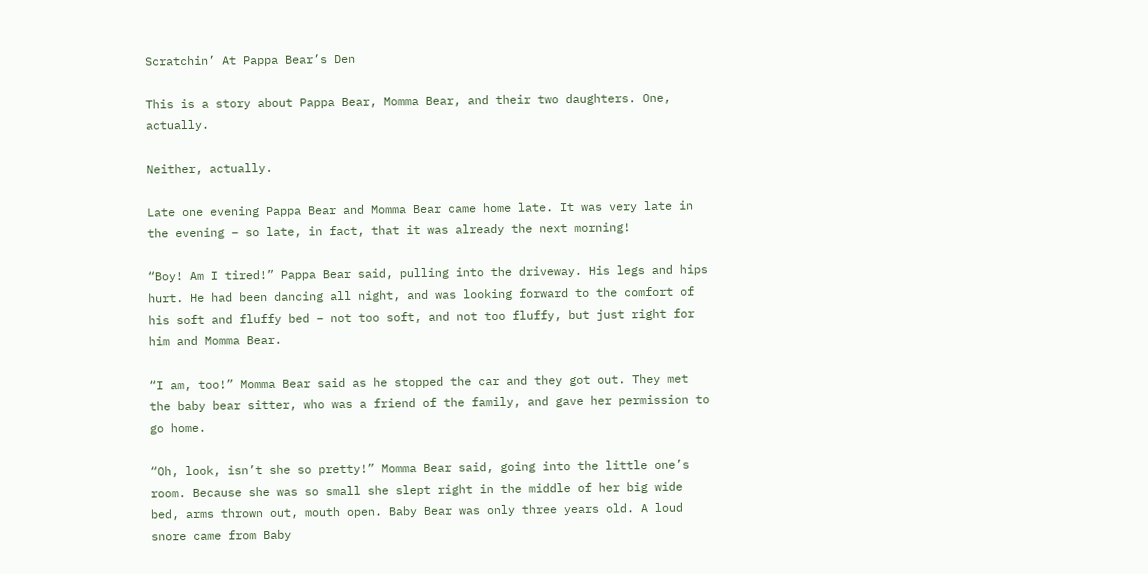Scratchin’ At Pappa Bear’s Den

This is a story about Pappa Bear, Momma Bear, and their two daughters. One, actually.

Neither, actually.

Late one evening Pappa Bear and Momma Bear came home late. It was very late in the evening – so late, in fact, that it was already the next morning!

“Boy! Am I tired!” Pappa Bear said, pulling into the driveway. His legs and hips hurt. He had been dancing all night, and was looking forward to the comfort of his soft and fluffy bed – not too soft, and not too fluffy, but just right for him and Momma Bear.

“I am, too!” Momma Bear said as he stopped the car and they got out. They met the baby bear sitter, who was a friend of the family, and gave her permission to go home.

“Oh, look, isn’t she so pretty!” Momma Bear said, going into the little one’s room. Because she was so small she slept right in the middle of her big wide bed, arms thrown out, mouth open. Baby Bear was only three years old. A loud snore came from Baby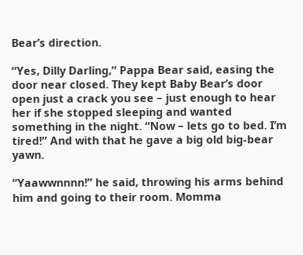Bear’s direction.

“Yes, Dilly Darling,” Pappa Bear said, easing the door near closed. They kept Baby Bear’s door open just a crack you see – just enough to hear her if she stopped sleeping and wanted something in the night. “Now – lets go to bed. I’m tired!” And with that he gave a big old big-bear yawn.

“Yaawwnnnn!” he said, throwing his arms behind him and going to their room. Momma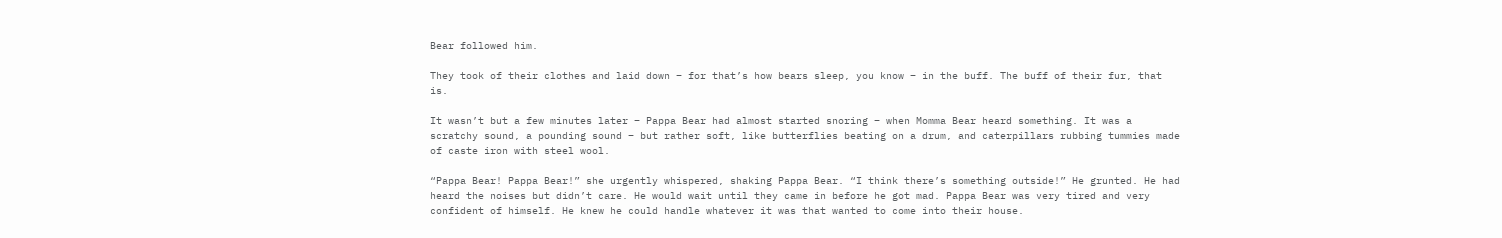Bear followed him.

They took of their clothes and laid down – for that’s how bears sleep, you know – in the buff. The buff of their fur, that is.

It wasn’t but a few minutes later – Pappa Bear had almost started snoring – when Momma Bear heard something. It was a scratchy sound, a pounding sound – but rather soft, like butterflies beating on a drum, and caterpillars rubbing tummies made of caste iron with steel wool.

“Pappa Bear! Pappa Bear!” she urgently whispered, shaking Pappa Bear. “I think there’s something outside!” He grunted. He had heard the noises but didn’t care. He would wait until they came in before he got mad. Pappa Bear was very tired and very confident of himself. He knew he could handle whatever it was that wanted to come into their house.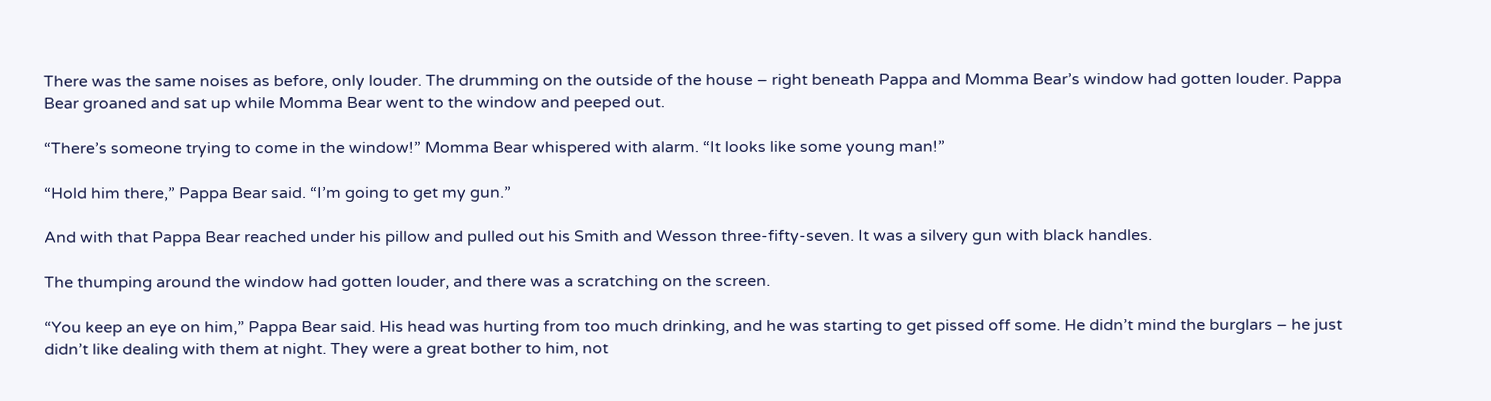There was the same noises as before, only louder. The drumming on the outside of the house – right beneath Pappa and Momma Bear’s window had gotten louder. Pappa Bear groaned and sat up while Momma Bear went to the window and peeped out.

“There’s someone trying to come in the window!” Momma Bear whispered with alarm. “It looks like some young man!”

“Hold him there,” Pappa Bear said. “I’m going to get my gun.”

And with that Pappa Bear reached under his pillow and pulled out his Smith and Wesson three-fifty-seven. It was a silvery gun with black handles.

The thumping around the window had gotten louder, and there was a scratching on the screen.

“You keep an eye on him,” Pappa Bear said. His head was hurting from too much drinking, and he was starting to get pissed off some. He didn’t mind the burglars – he just didn’t like dealing with them at night. They were a great bother to him, not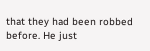that they had been robbed before. He just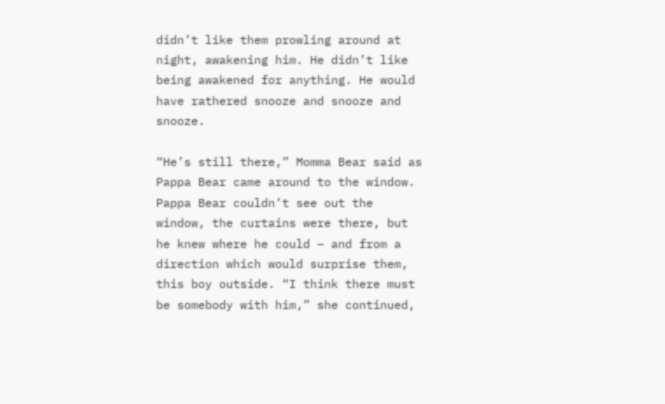didn’t like them prowling around at night, awakening him. He didn’t like being awakened for anything. He would have rathered snooze and snooze and snooze.

“He’s still there,” Momma Bear said as Pappa Bear came around to the window. Pappa Bear couldn’t see out the window, the curtains were there, but he knew where he could – and from a direction which would surprise them, this boy outside. “I think there must be somebody with him,” she continued,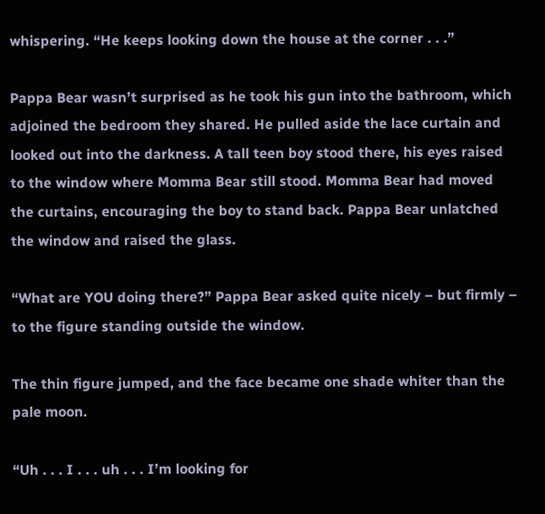whispering. “He keeps looking down the house at the corner . . .”

Pappa Bear wasn’t surprised as he took his gun into the bathroom, which adjoined the bedroom they shared. He pulled aside the lace curtain and looked out into the darkness. A tall teen boy stood there, his eyes raised to the window where Momma Bear still stood. Momma Bear had moved the curtains, encouraging the boy to stand back. Pappa Bear unlatched the window and raised the glass.

“What are YOU doing there?” Pappa Bear asked quite nicely – but firmly – to the figure standing outside the window.

The thin figure jumped, and the face became one shade whiter than the pale moon.

“Uh . . . I . . . uh . . . I’m looking for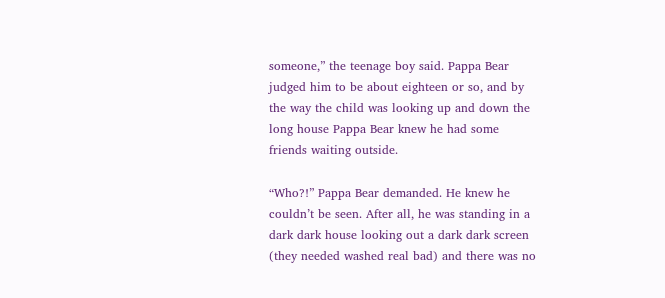someone,” the teenage boy said. Pappa Bear judged him to be about eighteen or so, and by the way the child was looking up and down the long house Pappa Bear knew he had some friends waiting outside.

“Who?!” Pappa Bear demanded. He knew he couldn’t be seen. After all, he was standing in a dark dark house looking out a dark dark screen (they needed washed real bad) and there was no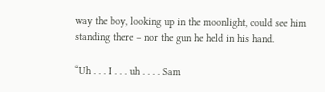way the boy, looking up in the moonlight, could see him standing there – nor the gun he held in his hand.

“Uh . . . I . . . uh . . . . Sam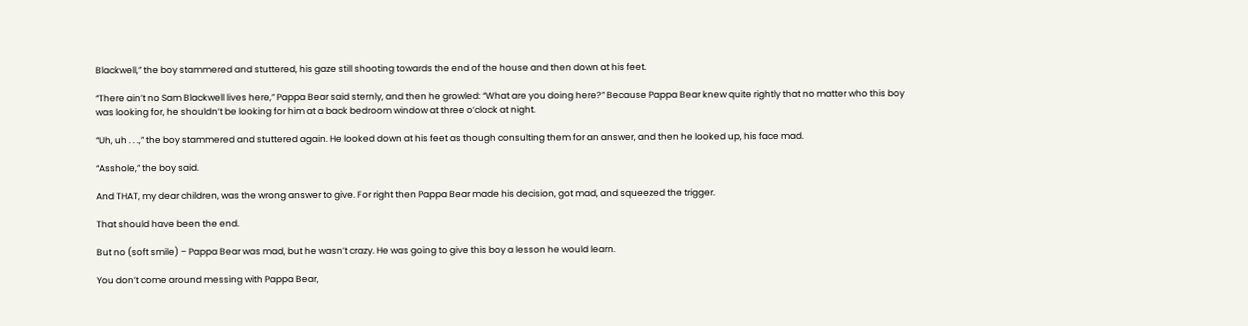Blackwell,” the boy stammered and stuttered, his gaze still shooting towards the end of the house and then down at his feet.

“There ain’t no Sam Blackwell lives here,” Pappa Bear said sternly, and then he growled: “What are you doing here?” Because Pappa Bear knew quite rightly that no matter who this boy was looking for, he shouldn’t be looking for him at a back bedroom window at three o’clock at night.

“Uh, uh . . .,” the boy stammered and stuttered again. He looked down at his feet as though consulting them for an answer, and then he looked up, his face mad.

“Asshole,” the boy said.

And THAT, my dear children, was the wrong answer to give. For right then Pappa Bear made his decision, got mad, and squeezed the trigger.

That should have been the end.

But no (soft smile) – Pappa Bear was mad, but he wasn’t crazy. He was going to give this boy a lesson he would learn.

You don’t come around messing with Pappa Bear,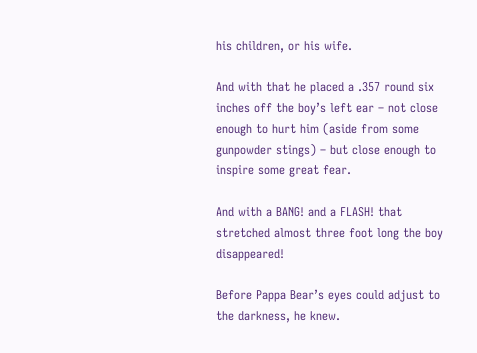his children, or his wife.

And with that he placed a .357 round six inches off the boy’s left ear – not close enough to hurt him (aside from some gunpowder stings) – but close enough to inspire some great fear.

And with a BANG! and a FLASH! that stretched almost three foot long the boy disappeared!

Before Pappa Bear’s eyes could adjust to the darkness, he knew.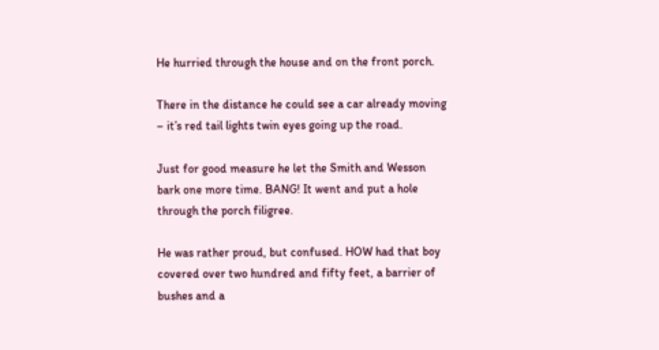He hurried through the house and on the front porch.

There in the distance he could see a car already moving – it’s red tail lights twin eyes going up the road.

Just for good measure he let the Smith and Wesson bark one more time. BANG! It went and put a hole through the porch filigree.

He was rather proud, but confused. HOW had that boy covered over two hundred and fifty feet, a barrier of bushes and a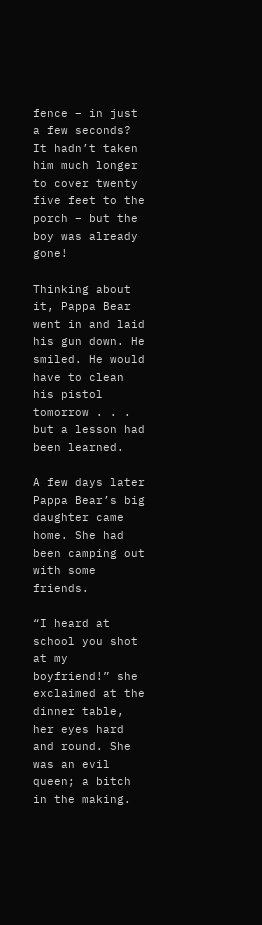fence – in just a few seconds? It hadn’t taken him much longer to cover twenty five feet to the porch – but the boy was already gone!

Thinking about it, Pappa Bear went in and laid his gun down. He smiled. He would have to clean his pistol tomorrow . . . but a lesson had been learned.

A few days later Pappa Bear’s big daughter came home. She had been camping out with some friends.

“I heard at school you shot at my boyfriend!” she exclaimed at the dinner table, her eyes hard and round. She was an evil queen; a bitch in the making.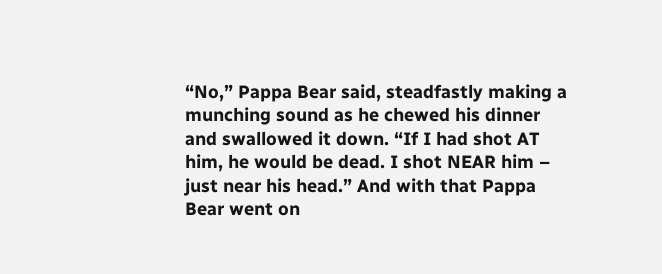“No,” Pappa Bear said, steadfastly making a munching sound as he chewed his dinner and swallowed it down. “If I had shot AT him, he would be dead. I shot NEAR him – just near his head.” And with that Pappa Bear went on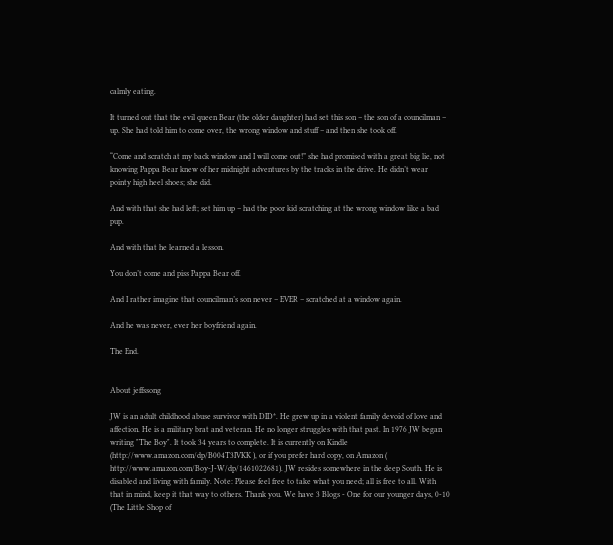calmly eating.

It turned out that the evil queen Bear (the older daughter) had set this son – the son of a councilman – up. She had told him to come over, the wrong window and stuff – and then she took off.

“Come and scratch at my back window and I will come out!” she had promised with a great big lie, not knowing Pappa Bear knew of her midnight adventures by the tracks in the drive. He didn’t wear pointy high heel shoes; she did.

And with that she had left; set him up – had the poor kid scratching at the wrong window like a bad pup.

And with that he learned a lesson.

You don’t come and piss Pappa Bear off.

And I rather imagine that councilman’s son never – EVER – scratched at a window again.

And he was never, ever her boyfriend again.

The End.


About jeffssong

JW is an adult childhood abuse survivor with DID*. He grew up in a violent family devoid of love and affection. He is a military brat and veteran. He no longer struggles with that past. In 1976 JW began writing "The Boy". It took 34 years to complete. It is currently on Kindle (http://www.amazon.com/dp/B004T3IVKK ), or if you prefer hard copy, on Amazon ( http://www.amazon.com/Boy-J-W/dp/1461022681). JW resides somewhere in the deep South. He is disabled and living with family. Note: Please feel free to take what you need; all is free to all. With that in mind, keep it that way to others. Thank you. We have 3 Blogs - One for our younger days, 0-10 (The Little Shop of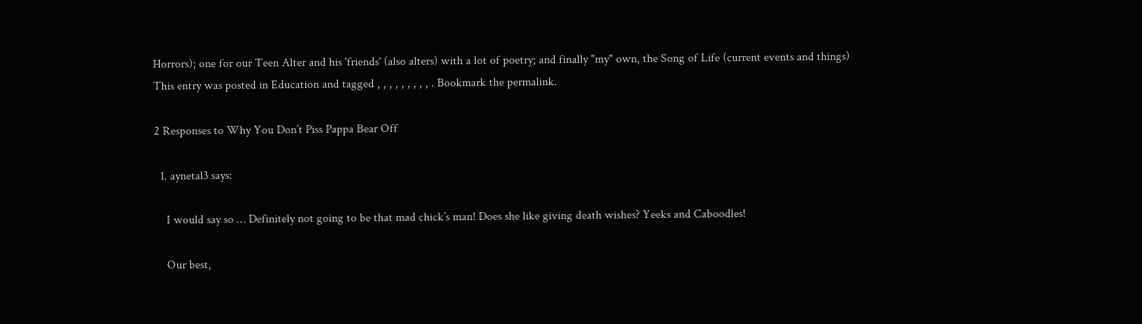Horrors); one for our Teen Alter and his 'friends' (also alters) with a lot of poetry; and finally "my" own, the Song of Life (current events and things)
This entry was posted in Education and tagged , , , , , , , , , . Bookmark the permalink.

2 Responses to Why You Don’t Piss Pappa Bear Off

  1. aynetal3 says:

    I would say so … Definitely not going to be that mad chick’s man! Does she like giving death wishes? Yeeks and Caboodles!

    Our best,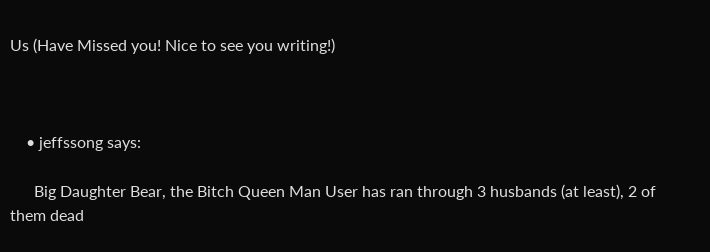Us (Have Missed you! Nice to see you writing!)



    • jeffssong says:

      Big Daughter Bear, the Bitch Queen Man User has ran through 3 husbands (at least), 2 of them dead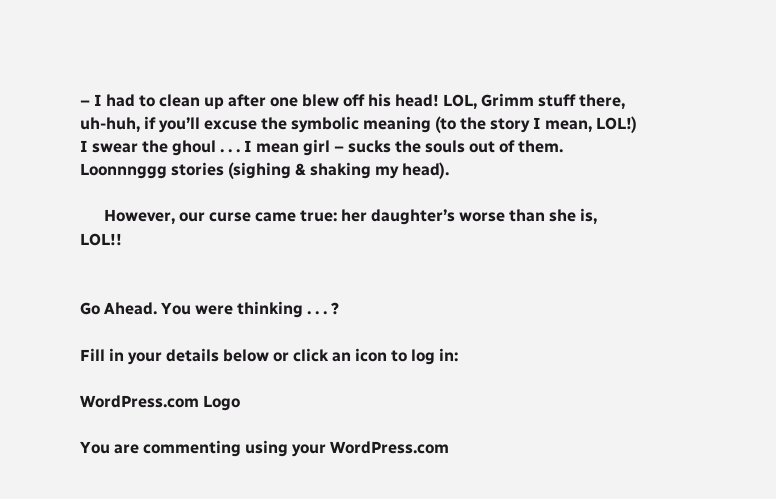– I had to clean up after one blew off his head! LOL, Grimm stuff there, uh-huh, if you’ll excuse the symbolic meaning (to the story I mean, LOL!) I swear the ghoul . . . I mean girl – sucks the souls out of them. Loonnnggg stories (sighing & shaking my head).

      However, our curse came true: her daughter’s worse than she is, LOL!!


Go Ahead. You were thinking . . . ?

Fill in your details below or click an icon to log in:

WordPress.com Logo

You are commenting using your WordPress.com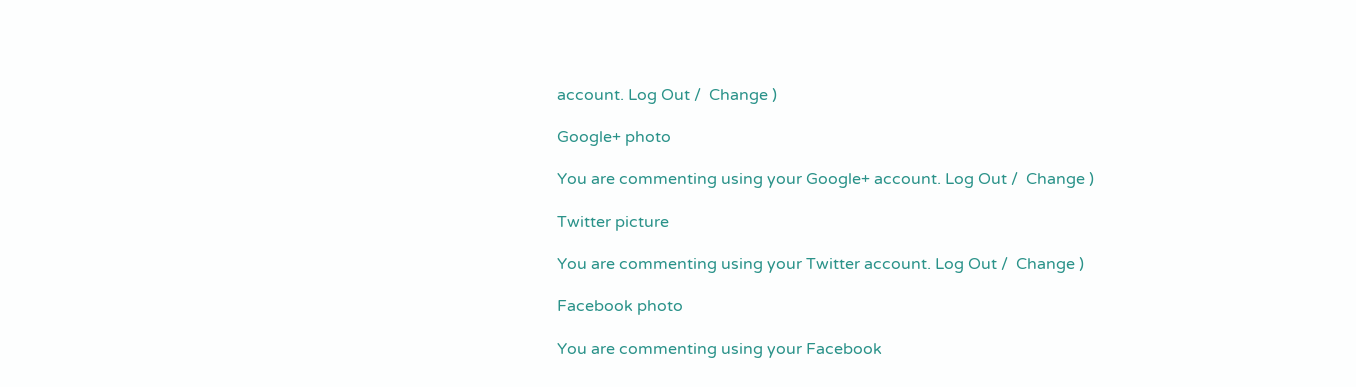account. Log Out /  Change )

Google+ photo

You are commenting using your Google+ account. Log Out /  Change )

Twitter picture

You are commenting using your Twitter account. Log Out /  Change )

Facebook photo

You are commenting using your Facebook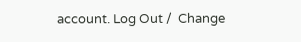account. Log Out /  Change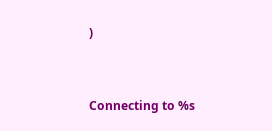)


Connecting to %s